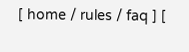[ home / rules / faq ] [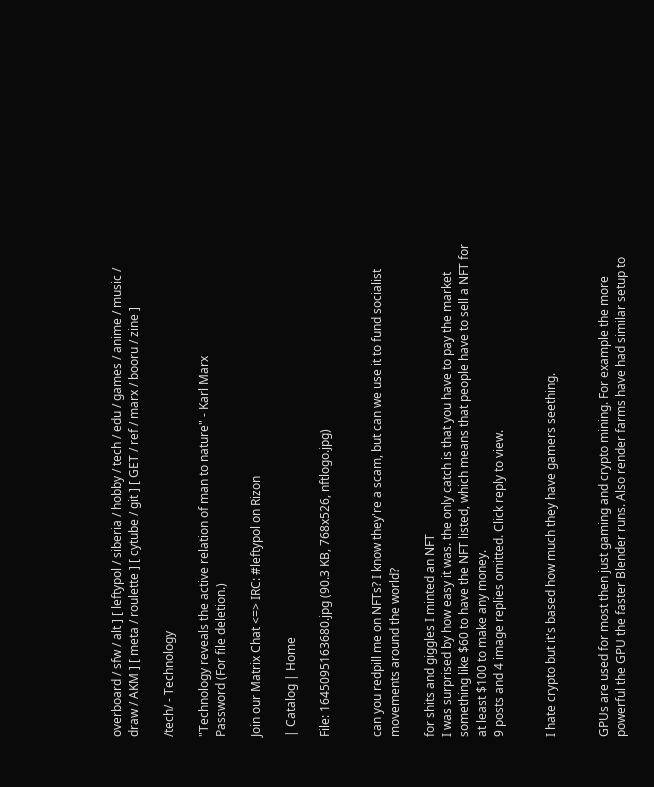overboard / sfw / alt ] [ leftypol / siberia / hobby / tech / edu / games / anime / music / draw / AKM ] [ meta / roulette ] [ cytube / git ] [ GET / ref / marx / booru / zine ]

/tech/ - Technology

"Technology reveals the active relation of man to nature" - Karl Marx
Password (For file deletion.)

Join our Matrix Chat <=> IRC: #leftypol on Rizon

| Catalog | Home

File: 1645095163680.jpg (90.3 KB, 768x526, nftlogo.jpg)


can you redpill me on NFTs? I know they're a scam, but can we use it to fund socialist movements around the world?

for shits and giggles I minted an NFT
I was surprised by how easy it was. the only catch is that you have to pay the market something like $60 to have the NFT listed, which means that people have to sell a NFT for at least $100 to make any money.
9 posts and 4 image replies omitted. Click reply to view.


I hate crypto but it's based how much they have gamers seething.


GPUs are used for most then just gaming and crypto mining. For example the more powerful the GPU the faster Blender runs. Also render farms have had similar setup to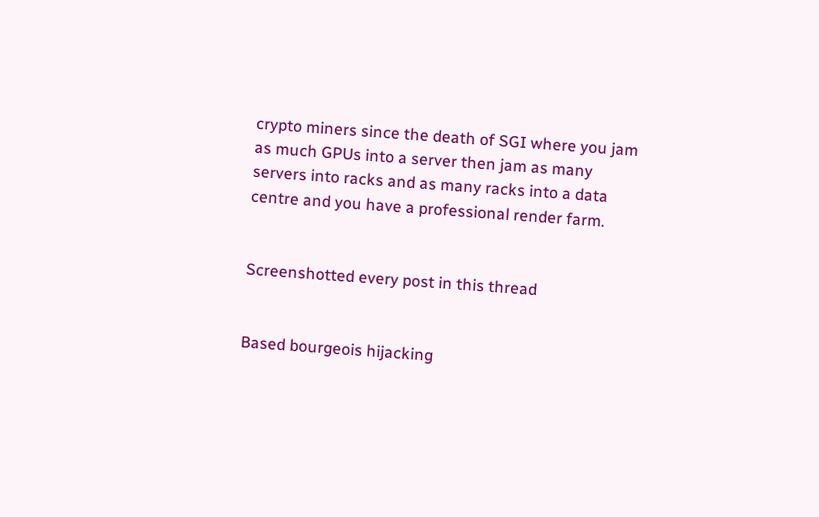crypto miners since the death of SGI where you jam as much GPUs into a server then jam as many servers into racks and as many racks into a data centre and you have a professional render farm.


Screenshotted every post in this thread


Based bourgeois hijacking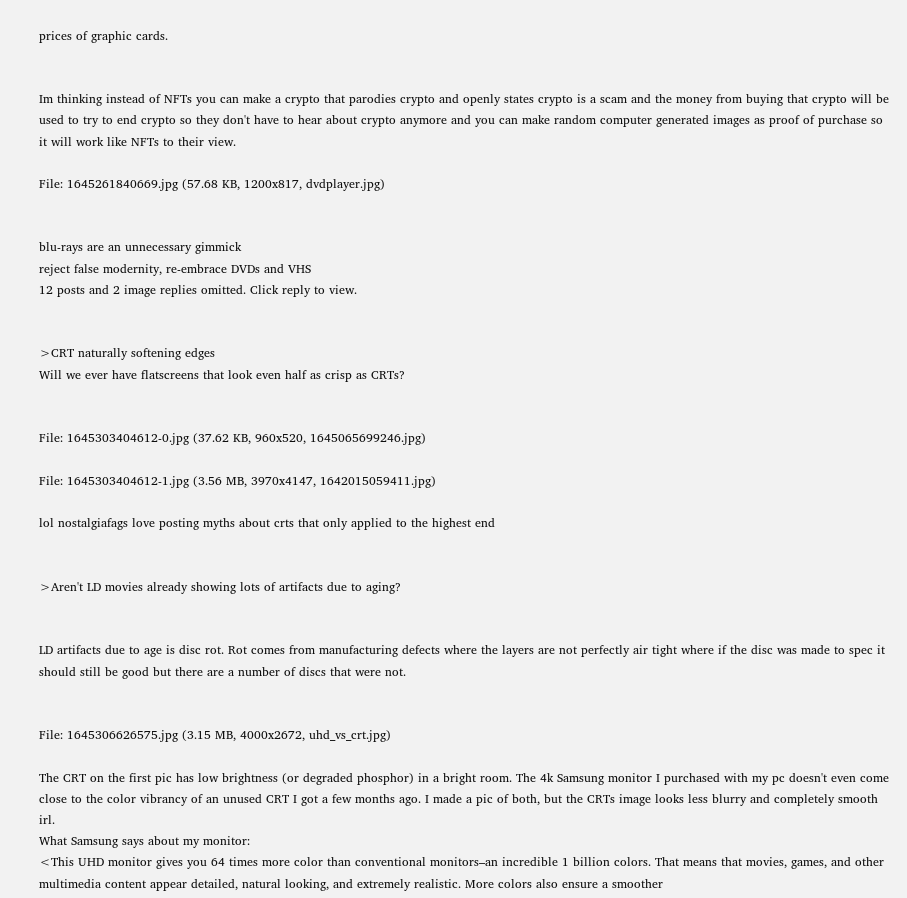prices of graphic cards.


Im thinking instead of NFTs you can make a crypto that parodies crypto and openly states crypto is a scam and the money from buying that crypto will be used to try to end crypto so they don't have to hear about crypto anymore and you can make random computer generated images as proof of purchase so it will work like NFTs to their view.

File: 1645261840669.jpg (57.68 KB, 1200x817, dvdplayer.jpg)


blu-rays are an unnecessary gimmick
reject false modernity, re-embrace DVDs and VHS
12 posts and 2 image replies omitted. Click reply to view.


>CRT naturally softening edges
Will we ever have flatscreens that look even half as crisp as CRTs?


File: 1645303404612-0.jpg (37.62 KB, 960x520, 1645065699246.jpg)

File: 1645303404612-1.jpg (3.56 MB, 3970x4147, 1642015059411.jpg)

lol nostalgiafags love posting myths about crts that only applied to the highest end


>Aren't LD movies already showing lots of artifacts due to aging?


LD artifacts due to age is disc rot. Rot comes from manufacturing defects where the layers are not perfectly air tight where if the disc was made to spec it should still be good but there are a number of discs that were not.


File: 1645306626575.jpg (3.15 MB, 4000x2672, uhd_vs_crt.jpg)

The CRT on the first pic has low brightness (or degraded phosphor) in a bright room. The 4k Samsung monitor I purchased with my pc doesn't even come close to the color vibrancy of an unused CRT I got a few months ago. I made a pic of both, but the CRTs image looks less blurry and completely smooth irl.
What Samsung says about my monitor:
<This UHD monitor gives you 64 times more color than conventional monitors–an incredible 1 billion colors. That means that movies, games, and other multimedia content appear detailed, natural looking, and extremely realistic. More colors also ensure a smoother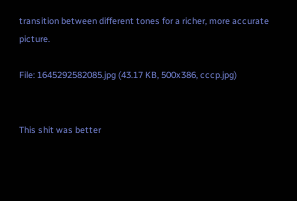transition between different tones for a richer, more accurate picture.

File: 1645292582085.jpg (43.17 KB, 500x386, cccp.jpg)


This shit was better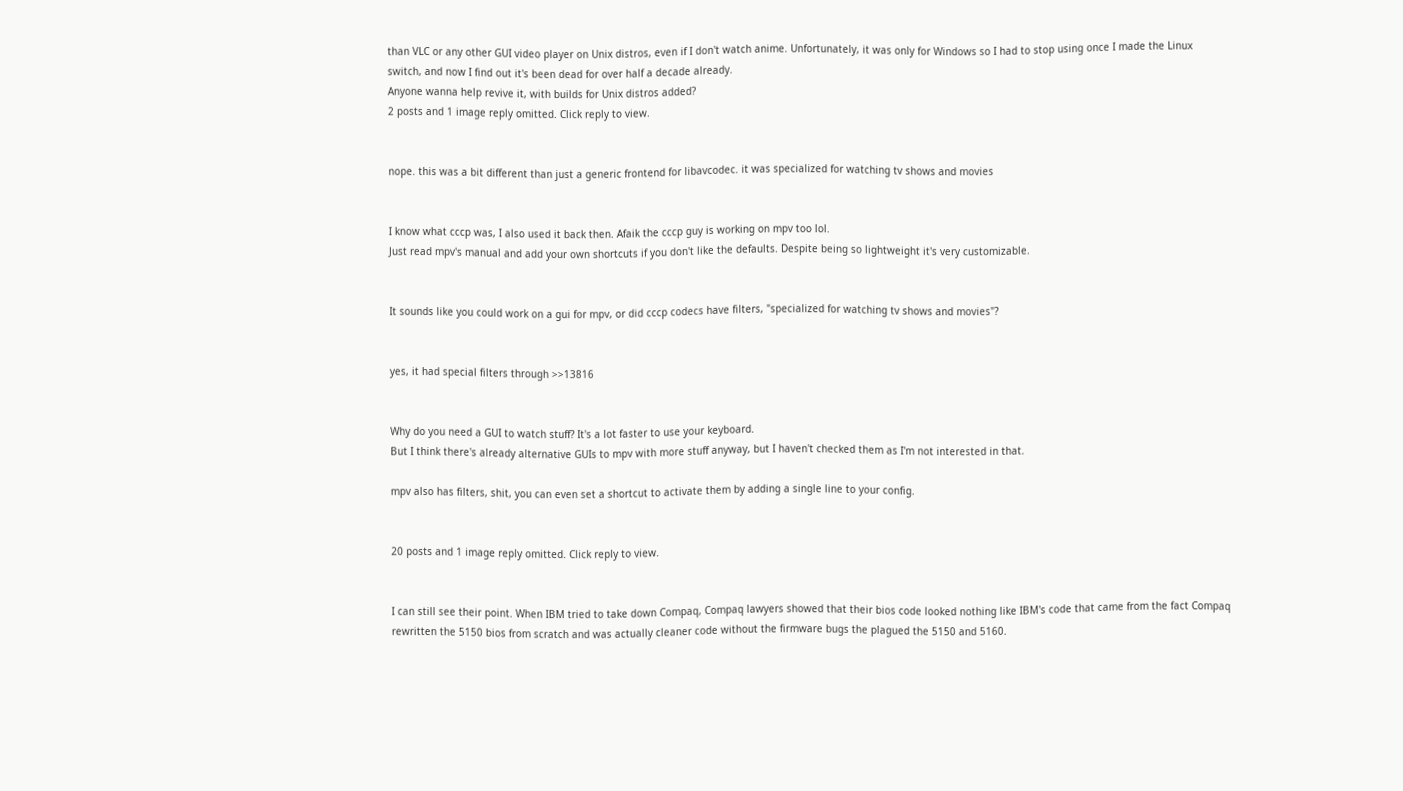than VLC or any other GUI video player on Unix distros, even if I don't watch anime. Unfortunately, it was only for Windows so I had to stop using once I made the Linux switch, and now I find out it's been dead for over half a decade already.
Anyone wanna help revive it, with builds for Unix distros added?
2 posts and 1 image reply omitted. Click reply to view.


nope. this was a bit different than just a generic frontend for libavcodec. it was specialized for watching tv shows and movies


I know what cccp was, I also used it back then. Afaik the cccp guy is working on mpv too lol.
Just read mpv's manual and add your own shortcuts if you don't like the defaults. Despite being so lightweight it's very customizable.


It sounds like you could work on a gui for mpv, or did cccp codecs have filters, "specialized for watching tv shows and movies"?


yes, it had special filters through >>13816


Why do you need a GUI to watch stuff? It's a lot faster to use your keyboard.
But I think there's already alternative GUIs to mpv with more stuff anyway, but I haven't checked them as I'm not interested in that.

mpv also has filters, shit, you can even set a shortcut to activate them by adding a single line to your config.


20 posts and 1 image reply omitted. Click reply to view.


I can still see their point. When IBM tried to take down Compaq, Compaq lawyers showed that their bios code looked nothing like IBM's code that came from the fact Compaq rewritten the 5150 bios from scratch and was actually cleaner code without the firmware bugs the plagued the 5150 and 5160.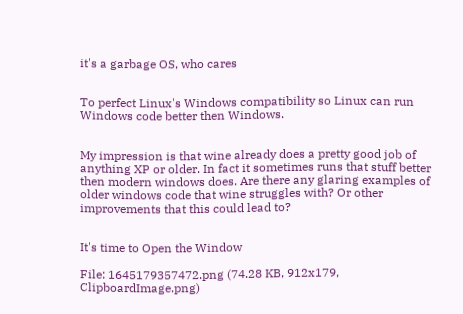it's a garbage OS, who cares


To perfect Linux's Windows compatibility so Linux can run Windows code better then Windows.


My impression is that wine already does a pretty good job of anything XP or older. In fact it sometimes runs that stuff better then modern windows does. Are there any glaring examples of older windows code that wine struggles with? Or other improvements that this could lead to?


It's time to Open the Window

File: 1645179357472.png (74.28 KB, 912x179, ClipboardImage.png)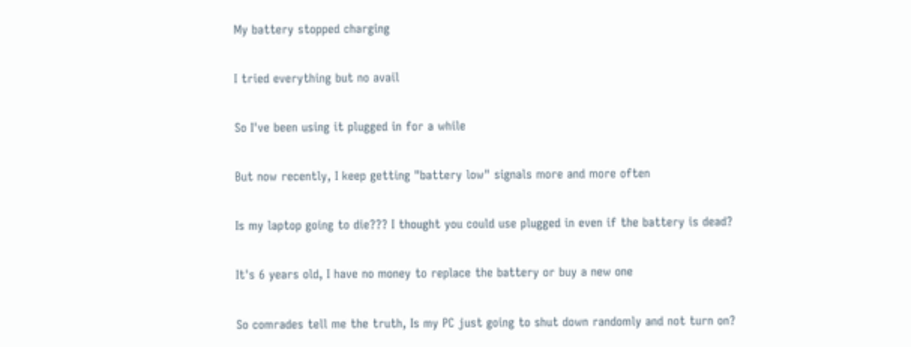My battery stopped charging

I tried everything but no avail

So I've been using it plugged in for a while

But now recently, I keep getting "battery low" signals more and more often

Is my laptop going to die??? I thought you could use plugged in even if the battery is dead?

It's 6 years old, I have no money to replace the battery or buy a new one

So comrades tell me the truth, Is my PC just going to shut down randomly and not turn on?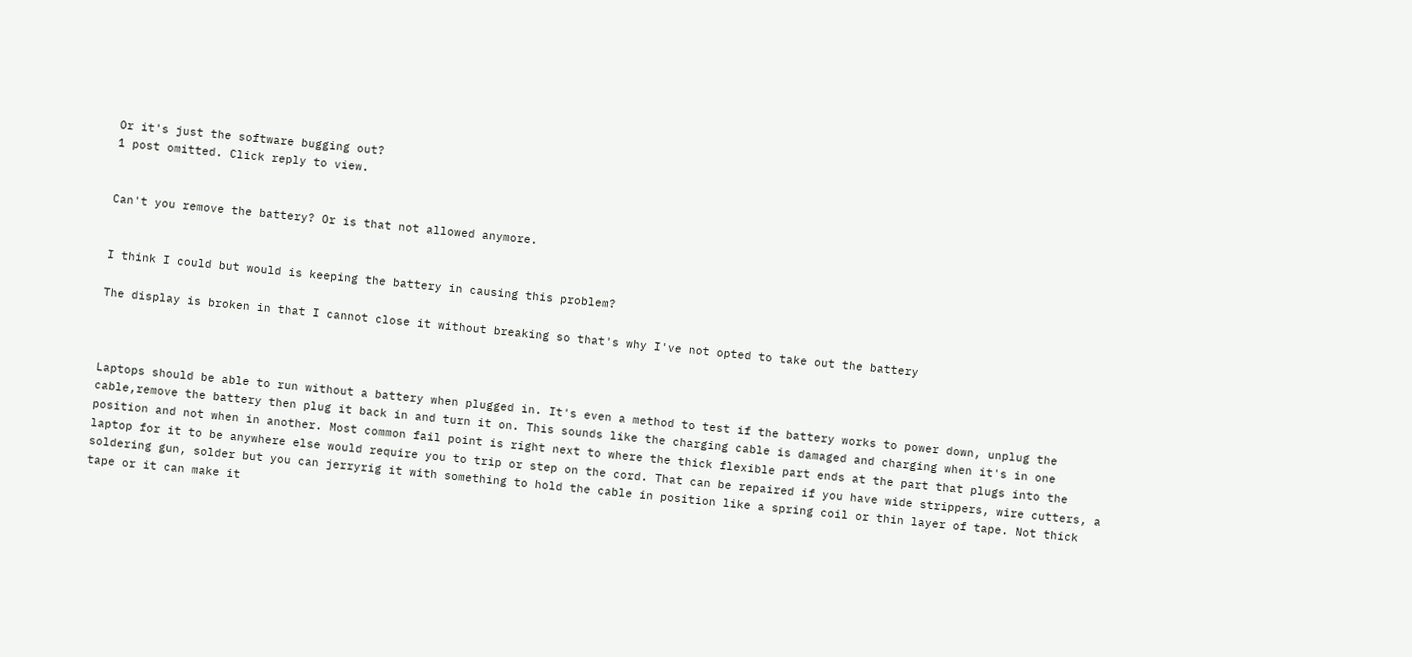Or it's just the software bugging out?
1 post omitted. Click reply to view.


Can't you remove the battery? Or is that not allowed anymore.


I think I could but would is keeping the battery in causing this problem?

The display is broken in that I cannot close it without breaking so that's why I've not opted to take out the battery



Laptops should be able to run without a battery when plugged in. It's even a method to test if the battery works to power down, unplug the cable,remove the battery then plug it back in and turn it on. This sounds like the charging cable is damaged and charging when it's in one position and not when in another. Most common fail point is right next to where the thick flexible part ends at the part that plugs into the laptop for it to be anywhere else would require you to trip or step on the cord. That can be repaired if you have wide strippers, wire cutters, a soldering gun, solder but you can jerryrig it with something to hold the cable in position like a spring coil or thin layer of tape. Not thick tape or it can make it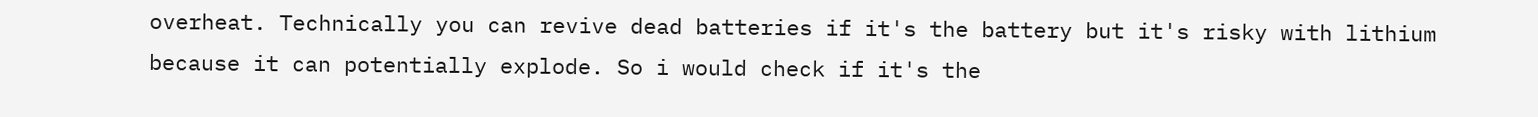overheat. Technically you can revive dead batteries if it's the battery but it's risky with lithium because it can potentially explode. So i would check if it's the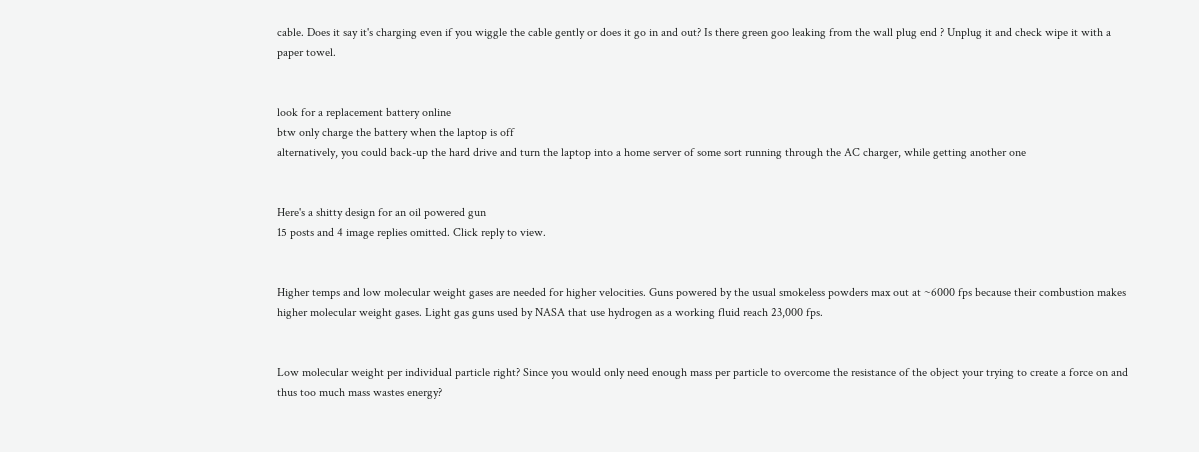cable. Does it say it's charging even if you wiggle the cable gently or does it go in and out? Is there green goo leaking from the wall plug end ? Unplug it and check wipe it with a paper towel.


look for a replacement battery online
btw only charge the battery when the laptop is off
alternatively, you could back-up the hard drive and turn the laptop into a home server of some sort running through the AC charger, while getting another one


Here's a shitty design for an oil powered gun
15 posts and 4 image replies omitted. Click reply to view.


Higher temps and low molecular weight gases are needed for higher velocities. Guns powered by the usual smokeless powders max out at ~6000 fps because their combustion makes higher molecular weight gases. Light gas guns used by NASA that use hydrogen as a working fluid reach 23,000 fps.


Low molecular weight per individual particle right? Since you would only need enough mass per particle to overcome the resistance of the object your trying to create a force on and thus too much mass wastes energy?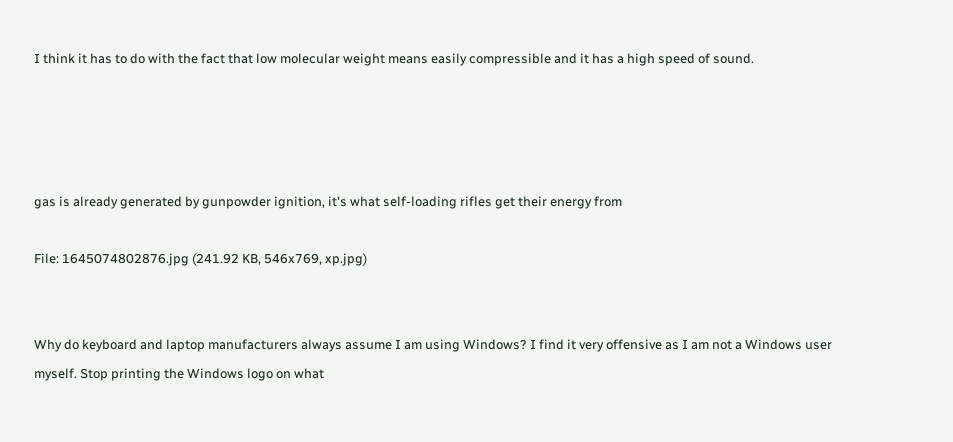I think it has to do with the fact that low molecular weight means easily compressible and it has a high speed of sound.




gas is already generated by gunpowder ignition, it's what self-loading rifles get their energy from

File: 1645074802876.jpg (241.92 KB, 546x769, xp.jpg)


Why do keyboard and laptop manufacturers always assume I am using Windows? I find it very offensive as I am not a Windows user myself. Stop printing the Windows logo on what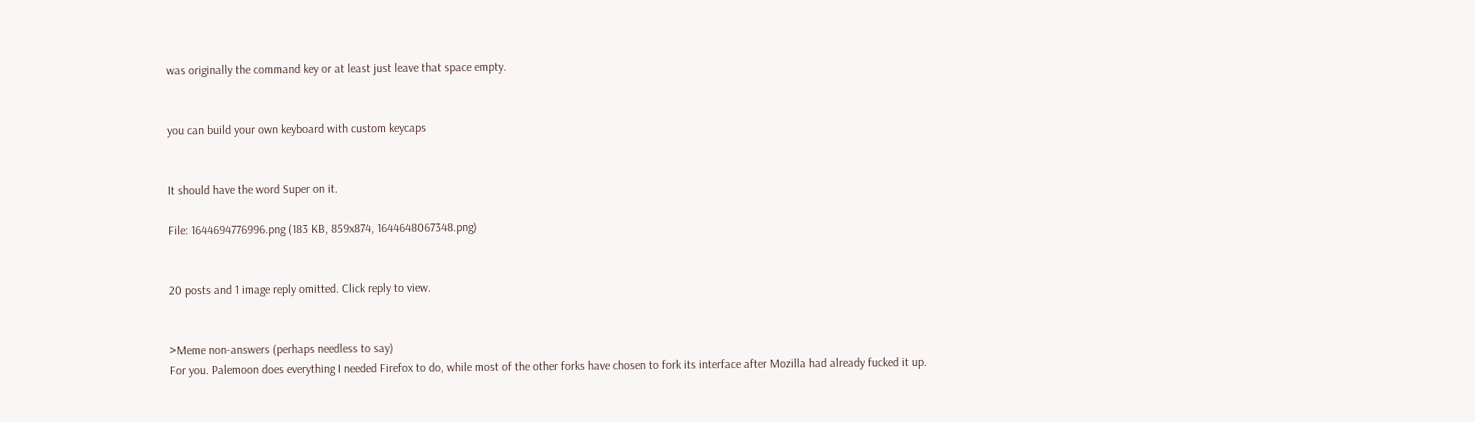was originally the command key or at least just leave that space empty.


you can build your own keyboard with custom keycaps


It should have the word Super on it.

File: 1644694776996.png (183 KB, 859x874, 1644648067348.png)


20 posts and 1 image reply omitted. Click reply to view.


>Meme non-answers (perhaps needless to say)
For you. Palemoon does everything I needed Firefox to do, while most of the other forks have chosen to fork its interface after Mozilla had already fucked it up.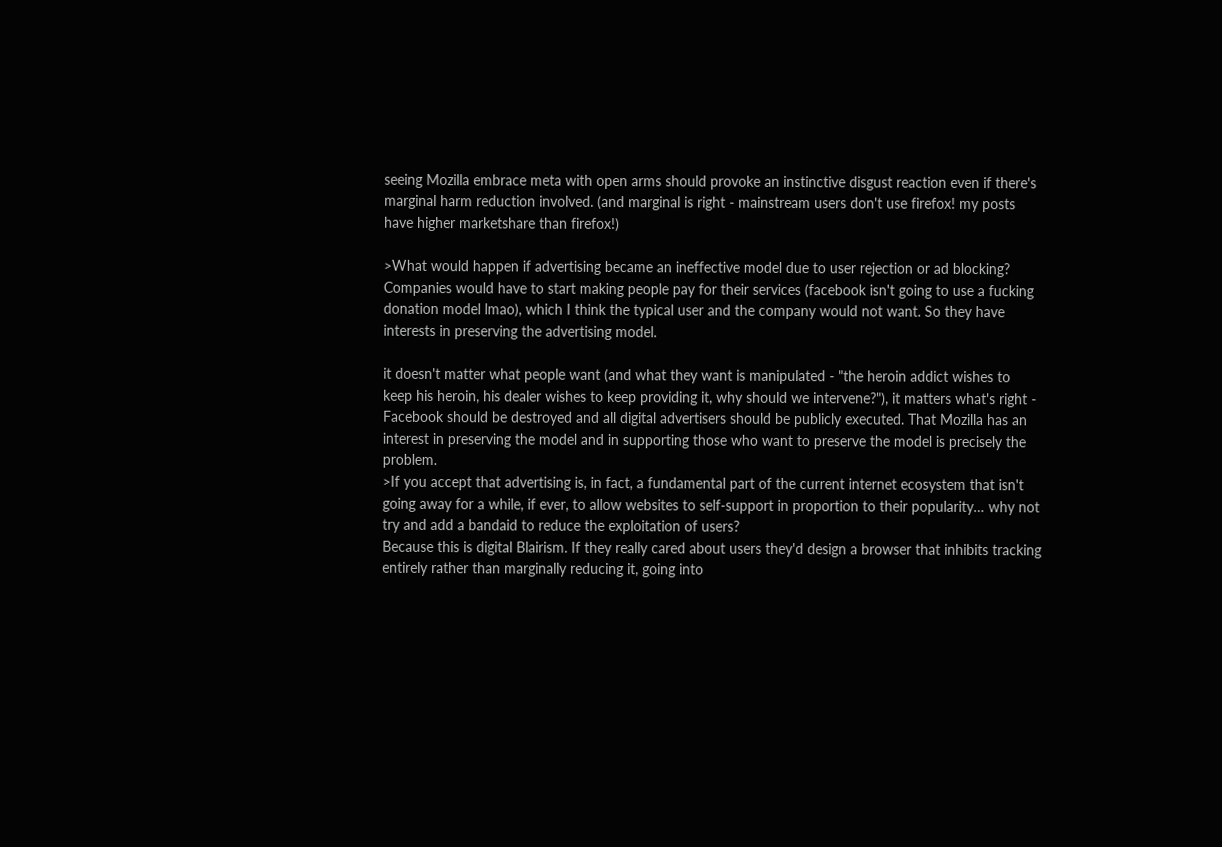seeing Mozilla embrace meta with open arms should provoke an instinctive disgust reaction even if there's marginal harm reduction involved. (and marginal is right - mainstream users don't use firefox! my posts have higher marketshare than firefox!)

>What would happen if advertising became an ineffective model due to user rejection or ad blocking? Companies would have to start making people pay for their services (facebook isn't going to use a fucking donation model lmao), which I think the typical user and the company would not want. So they have interests in preserving the advertising model.

it doesn't matter what people want (and what they want is manipulated - "the heroin addict wishes to keep his heroin, his dealer wishes to keep providing it, why should we intervene?"), it matters what's right - Facebook should be destroyed and all digital advertisers should be publicly executed. That Mozilla has an interest in preserving the model and in supporting those who want to preserve the model is precisely the problem.
>If you accept that advertising is, in fact, a fundamental part of the current internet ecosystem that isn't going away for a while, if ever, to allow websites to self-support in proportion to their popularity… why not try and add a bandaid to reduce the exploitation of users?
Because this is digital Blairism. If they really cared about users they'd design a browser that inhibits tracking entirely rather than marginally reducing it, going into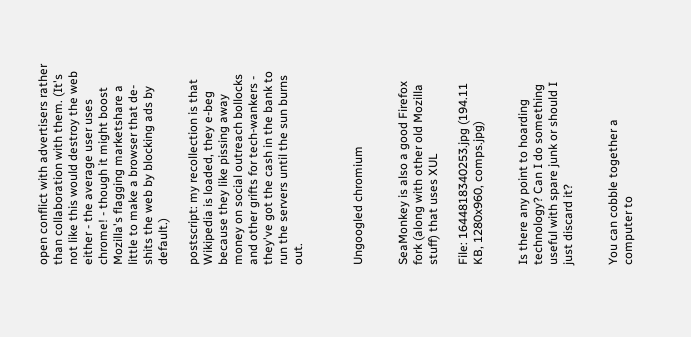open conflict with advertisers rather than collaboration with them. (It's not like this would destroy the web either - the average user uses chrome! - though it might boost Mozilla's flagging marketshare a little to make a browser that de-shits the web by blocking ads by default.)

postscript: my recollection is that Wikipedia is loaded, they e-beg because they like pissing away money on social outreach bollocks and other grifts for tech-wankers - they've got the cash in the bank to run the servers until the sun burns out.



Ungoogled chromium


SeaMonkey is also a good Firefox fork (along with other old Mozilla stuff) that uses XUL

File: 1644818340253.jpg (194.11 KB, 1280x960, comps.jpg)


Is there any point to hoarding technology? Can I do something useful with spare junk or should I just discard it?


You can cobble together a computer to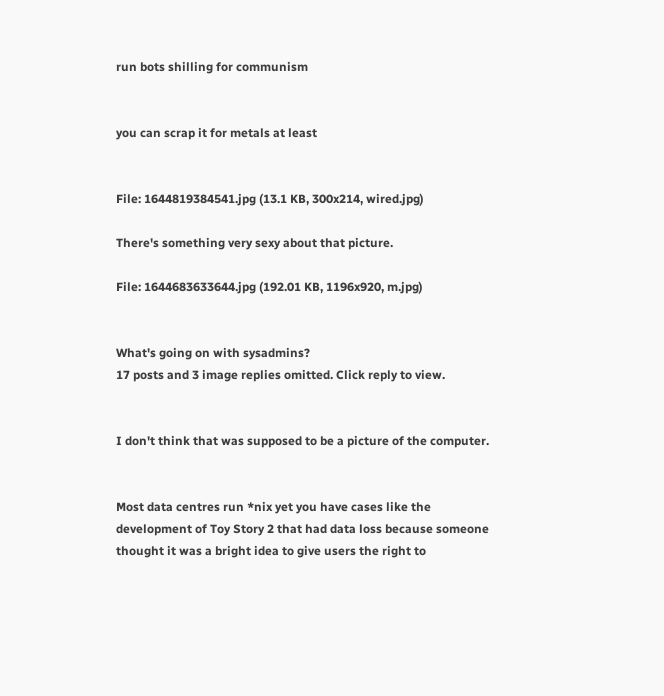run bots shilling for communism


you can scrap it for metals at least


File: 1644819384541.jpg (13.1 KB, 300x214, wired.jpg)

There's something very sexy about that picture.

File: 1644683633644.jpg (192.01 KB, 1196x920, m.jpg)


What's going on with sysadmins?
17 posts and 3 image replies omitted. Click reply to view.


I don't think that was supposed to be a picture of the computer.


Most data centres run *nix yet you have cases like the development of Toy Story 2 that had data loss because someone thought it was a bright idea to give users the right to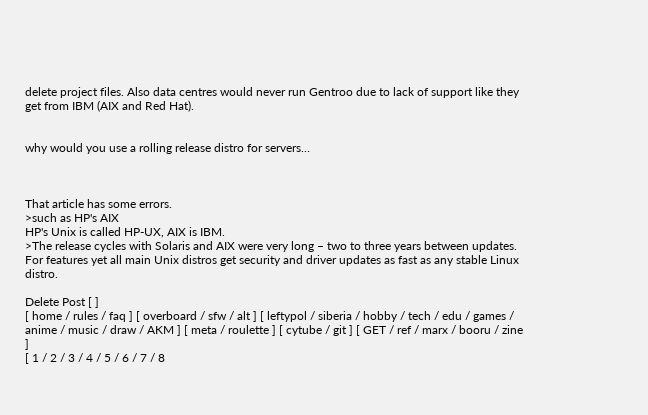delete project files. Also data centres would never run Gentroo due to lack of support like they get from IBM (AIX and Red Hat).


why would you use a rolling release distro for servers…



That article has some errors.
>such as HP's AIX
HP's Unix is called HP-UX, AIX is IBM.
>The release cycles with Solaris and AIX were very long – two to three years between updates.
For features yet all main Unix distros get security and driver updates as fast as any stable Linux distro.

Delete Post [ ]
[ home / rules / faq ] [ overboard / sfw / alt ] [ leftypol / siberia / hobby / tech / edu / games / anime / music / draw / AKM ] [ meta / roulette ] [ cytube / git ] [ GET / ref / marx / booru / zine ]
[ 1 / 2 / 3 / 4 / 5 / 6 / 7 / 8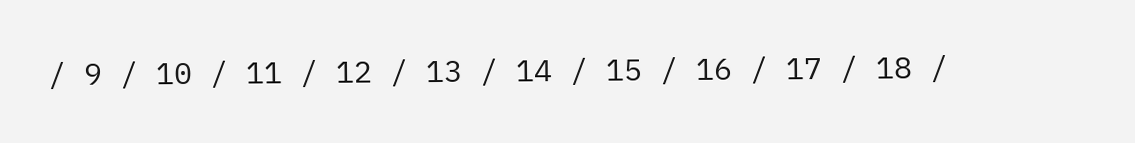/ 9 / 10 / 11 / 12 / 13 / 14 / 15 / 16 / 17 / 18 /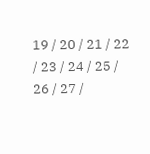19 / 20 / 21 / 22 / 23 / 24 / 25 / 26 / 27 /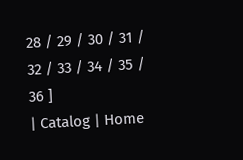28 / 29 / 30 / 31 / 32 / 33 / 34 / 35 / 36 ]
| Catalog | Home